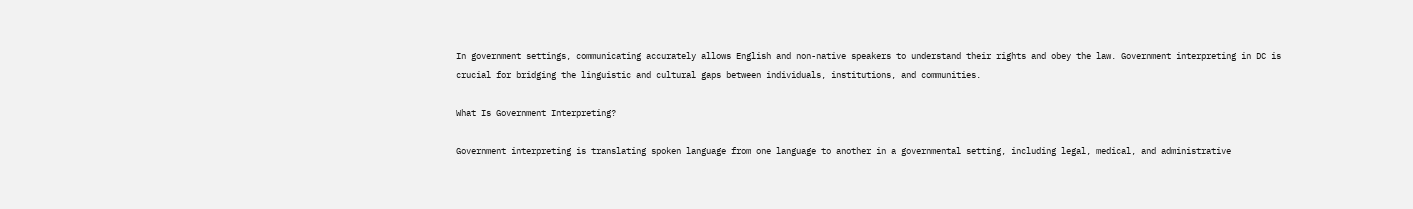In government settings, communicating accurately allows English and non-native speakers to understand their rights and obey the law. Government interpreting in DC is crucial for bridging the linguistic and cultural gaps between individuals, institutions, and communities.

What Is Government Interpreting?

Government interpreting is translating spoken language from one language to another in a governmental setting, including legal, medical, and administrative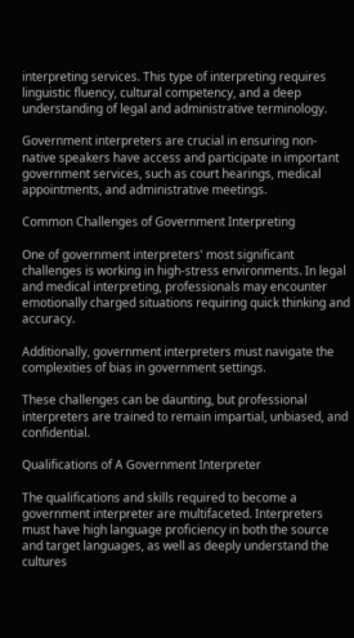interpreting services. This type of interpreting requires linguistic fluency, cultural competency, and a deep understanding of legal and administrative terminology.

Government interpreters are crucial in ensuring non-native speakers have access and participate in important government services, such as court hearings, medical appointments, and administrative meetings.

Common Challenges of Government Interpreting

One of government interpreters' most significant challenges is working in high-stress environments. In legal and medical interpreting, professionals may encounter emotionally charged situations requiring quick thinking and accuracy.

Additionally, government interpreters must navigate the complexities of bias in government settings.

These challenges can be daunting, but professional interpreters are trained to remain impartial, unbiased, and confidential.

Qualifications of A Government Interpreter

The qualifications and skills required to become a government interpreter are multifaceted. Interpreters must have high language proficiency in both the source and target languages, as well as deeply understand the cultures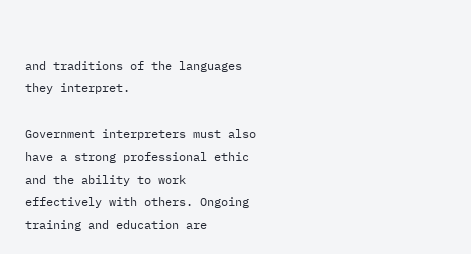and traditions of the languages they interpret.

Government interpreters must also have a strong professional ethic and the ability to work effectively with others. Ongoing training and education are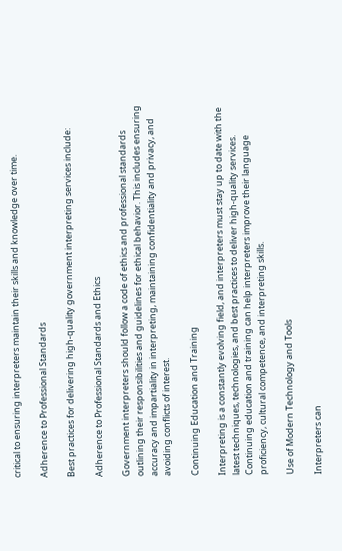critical to ensuring interpreters maintain their skills and knowledge over time.

Adherence to Professional Standards

Best practices for delivering high-quality government interpreting services include:

Adherence to Professional Standards and Ethics

Government interpreters should follow a code of ethics and professional standards outlining their responsibilities and guidelines for ethical behavior. This includes ensuring accuracy and impartiality in interpreting, maintaining confidentiality and privacy, and avoiding conflicts of interest.

Continuing Education and Training

Interpreting is a constantly evolving field, and interpreters must stay up to date with the latest techniques, technologies, and best practices to deliver high-quality services. Continuing education and training can help interpreters improve their language proficiency, cultural competence, and interpreting skills.

Use of Modern Technology and Tools

Interpreters can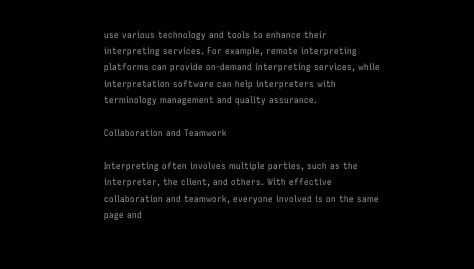use various technology and tools to enhance their interpreting services. For example, remote interpreting platforms can provide on-demand interpreting services, while interpretation software can help interpreters with terminology management and quality assurance.

Collaboration and Teamwork

Interpreting often involves multiple parties, such as the interpreter, the client, and others. With effective collaboration and teamwork, everyone involved is on the same page and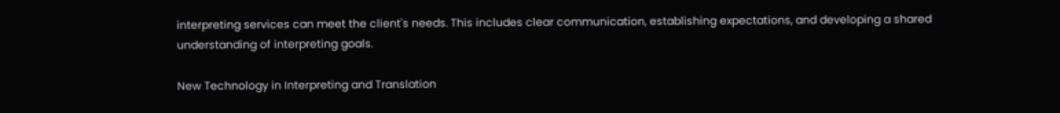interpreting services can meet the client's needs. This includes clear communication, establishing expectations, and developing a shared understanding of interpreting goals.

New Technology in Interpreting and Translation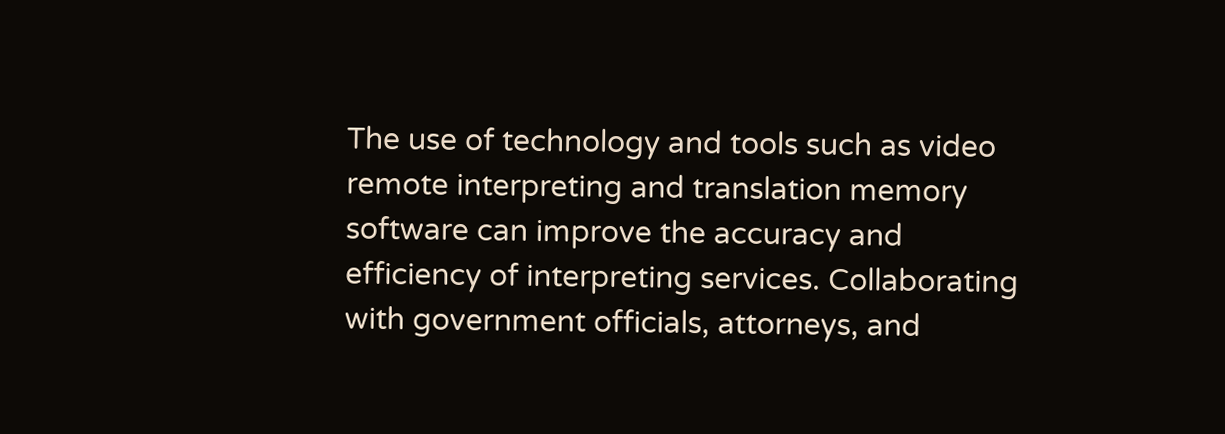The use of technology and tools such as video remote interpreting and translation memory software can improve the accuracy and efficiency of interpreting services. Collaborating with government officials, attorneys, and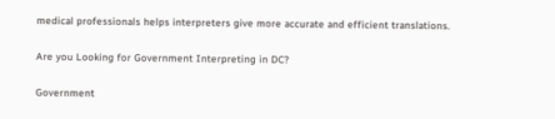medical professionals helps interpreters give more accurate and efficient translations.

Are you Looking for Government Interpreting in DC?

Government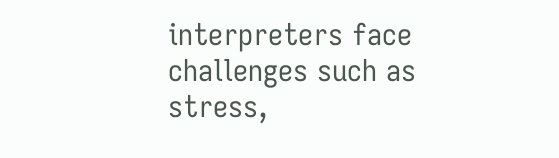interpreters face challenges such as stress,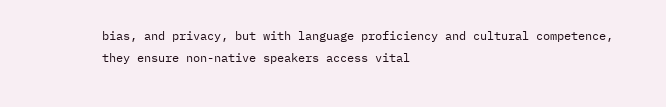bias, and privacy, but with language proficiency and cultural competence, they ensure non-native speakers access vital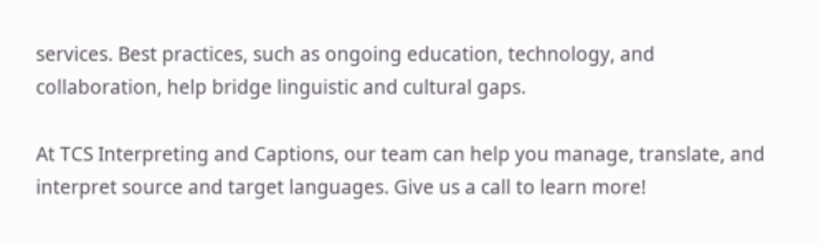services. Best practices, such as ongoing education, technology, and collaboration, help bridge linguistic and cultural gaps.

At TCS Interpreting and Captions, our team can help you manage, translate, and interpret source and target languages. Give us a call to learn more!